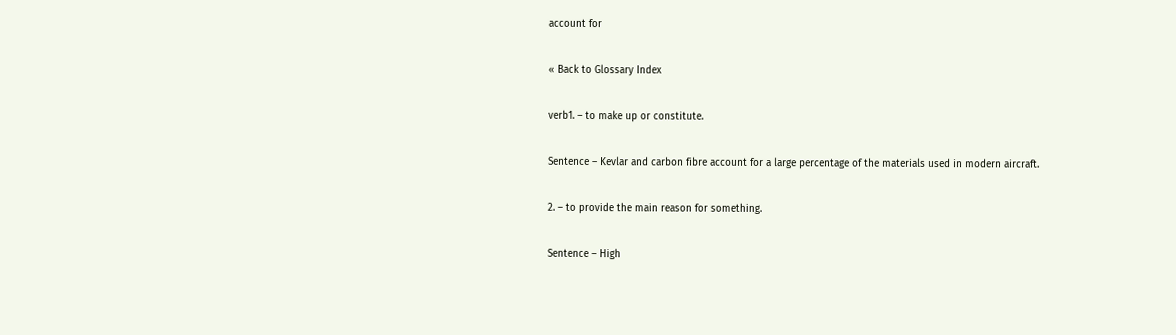account for

« Back to Glossary Index

verb1. – to make up or constitute.

Sentence – Kevlar and carbon fibre account for a large percentage of the materials used in modern aircraft.

2. – to provide the main reason for something.

Sentence – High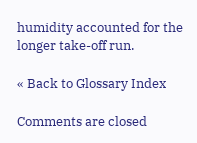humidity accounted for the longer take-off run.

« Back to Glossary Index

Comments are closed